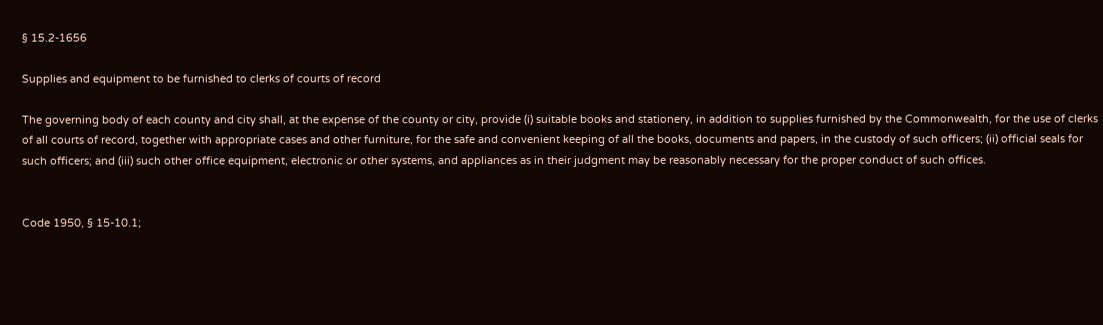§ 15.2-1656

Supplies and equipment to be furnished to clerks of courts of record

The governing body of each county and city shall, at the expense of the county or city, provide (i) suitable books and stationery, in addition to supplies furnished by the Commonwealth, for the use of clerks of all courts of record, together with appropriate cases and other furniture, for the safe and convenient keeping of all the books, documents and papers, in the custody of such officers; (ii) official seals for such officers; and (iii) such other office equipment, electronic or other systems, and appliances as in their judgment may be reasonably necessary for the proper conduct of such offices.


Code 1950, § 15-10.1;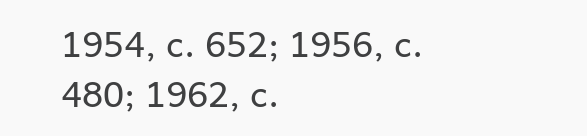1954, c. 652; 1956, c. 480; 1962, c.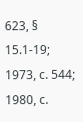623, § 15.1-19; 1973, c. 544; 1980, c.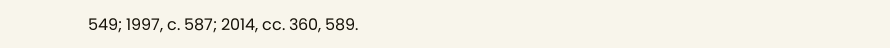549; 1997, c. 587; 2014, cc. 360, 589.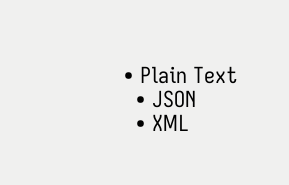• Plain Text
  • JSON
  • XML